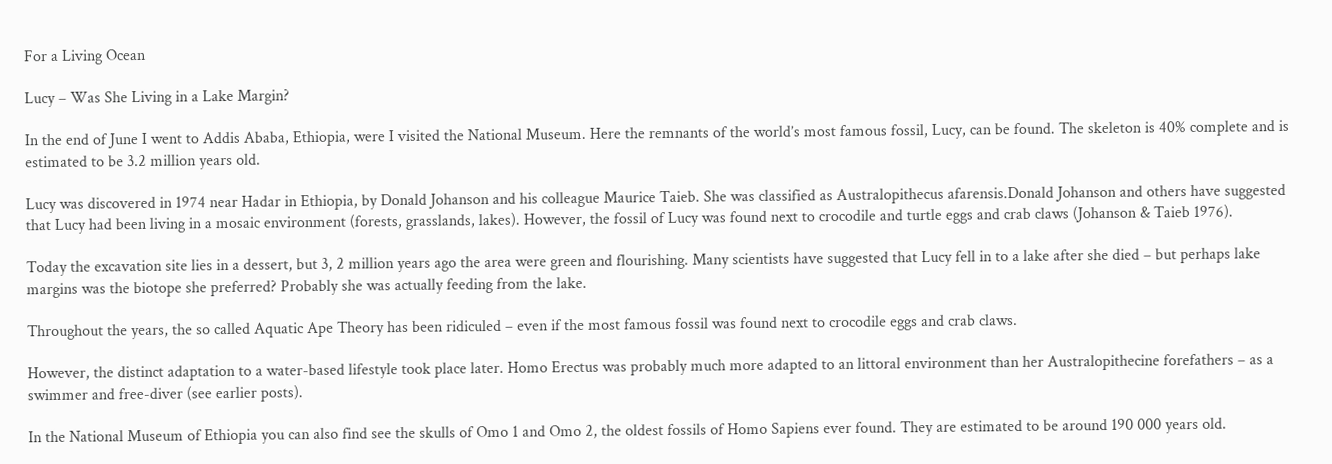For a Living Ocean

Lucy – Was She Living in a Lake Margin?

In the end of June I went to Addis Ababa, Ethiopia, were I visited the National Museum. Here the remnants of the world’s most famous fossil, Lucy, can be found. The skeleton is 40% complete and is estimated to be 3.2 million years old.

Lucy was discovered in 1974 near Hadar in Ethiopia, by Donald Johanson and his colleague Maurice Taieb. She was classified as Australopithecus afarensis.Donald Johanson and others have suggested that Lucy had been living in a mosaic environment (forests, grasslands, lakes). However, the fossil of Lucy was found next to crocodile and turtle eggs and crab claws (Johanson & Taieb 1976).

Today the excavation site lies in a dessert, but 3, 2 million years ago the area were green and flourishing. Many scientists have suggested that Lucy fell in to a lake after she died – but perhaps lake margins was the biotope she preferred? Probably she was actually feeding from the lake.

Throughout the years, the so called Aquatic Ape Theory has been ridiculed – even if the most famous fossil was found next to crocodile eggs and crab claws.

However, the distinct adaptation to a water-based lifestyle took place later. Homo Erectus was probably much more adapted to an littoral environment than her Australopithecine forefathers – as a swimmer and free-diver (see earlier posts).

In the National Museum of Ethiopia you can also find see the skulls of Omo 1 and Omo 2, the oldest fossils of Homo Sapiens ever found. They are estimated to be around 190 000 years old.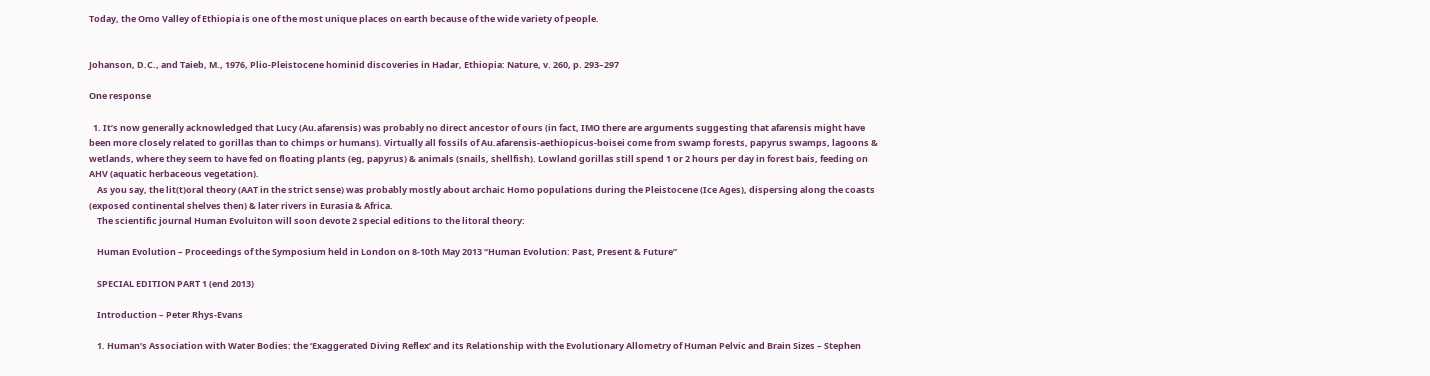Today, the Omo Valley of Ethiopia is one of the most unique places on earth because of the wide variety of people.


Johanson, D.C., and Taieb, M., 1976, Plio-Pleistocene hominid discoveries in Hadar, Ethiopia: Nature, v. 260, p. 293–297

One response

  1. It’s now generally acknowledged that Lucy (Au.afarensis) was probably no direct ancestor of ours (in fact, IMO there are arguments suggesting that afarensis might have been more closely related to gorillas than to chimps or humans). Virtually all fossils of Au.afarensis-aethiopicus-boisei come from swamp forests, papyrus swamps, lagoons & wetlands, where they seem to have fed on floating plants (eg, papyrus) & animals (snails, shellfish). Lowland gorillas still spend 1 or 2 hours per day in forest bais, feeding on AHV (aquatic herbaceous vegetation).
    As you say, the lit(t)oral theory (AAT in the strict sense) was probably mostly about archaic Homo populations during the Pleistocene (Ice Ages), dispersing along the coasts (exposed continental shelves then) & later rivers in Eurasia & Africa.
    The scientific journal Human Evoluiton will soon devote 2 special editions to the litoral theory:

    Human Evolution – Proceedings of the Symposium held in London on 8-10th May 2013 “Human Evolution: Past, Present & Future”

    SPECIAL EDITION PART 1 (end 2013)

    Introduction – Peter Rhys-Evans

    1. Human’s Association with Water Bodies: the ‘Exaggerated Diving Reflex’ and its Relationship with the Evolutionary Allometry of Human Pelvic and Brain Sizes – Stephen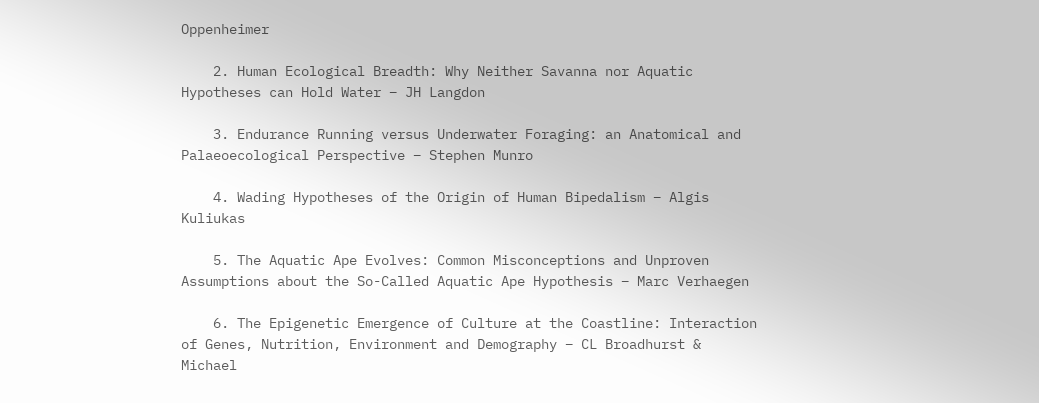Oppenheimer

    2. Human Ecological Breadth: Why Neither Savanna nor Aquatic Hypotheses can Hold Water – JH Langdon

    3. Endurance Running versus Underwater Foraging: an Anatomical and Palaeoecological Perspective – Stephen Munro

    4. Wading Hypotheses of the Origin of Human Bipedalism – Algis Kuliukas

    5. The Aquatic Ape Evolves: Common Misconceptions and Unproven Assumptions about the So-Called Aquatic Ape Hypothesis – Marc Verhaegen

    6. The Epigenetic Emergence of Culture at the Coastline: Interaction of Genes, Nutrition, Environment and Demography – CL Broadhurst & Michael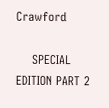Crawford

    SPECIAL EDITION PART 2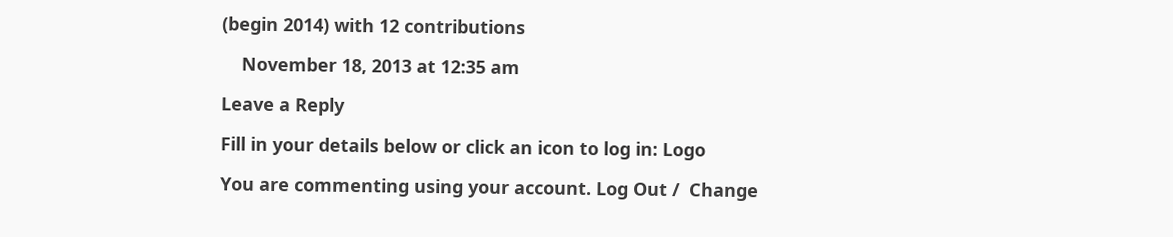(begin 2014) with 12 contributions

    November 18, 2013 at 12:35 am

Leave a Reply

Fill in your details below or click an icon to log in: Logo

You are commenting using your account. Log Out /  Change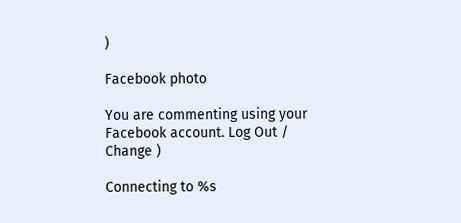)

Facebook photo

You are commenting using your Facebook account. Log Out /  Change )

Connecting to %s